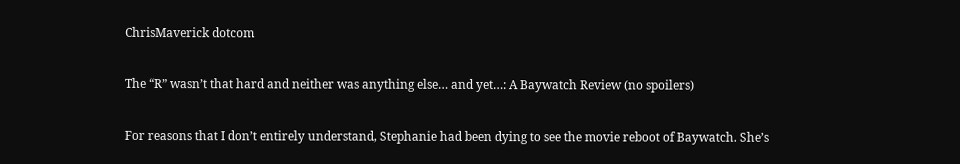ChrisMaverick dotcom

The “R” wasn’t that hard and neither was anything else… and yet…: A Baywatch Review (no spoilers)

For reasons that I don’t entirely understand, Stephanie had been dying to see the movie reboot of Baywatch. She’s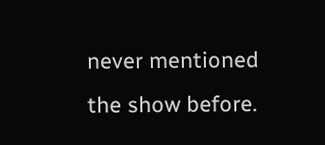never mentioned the show before.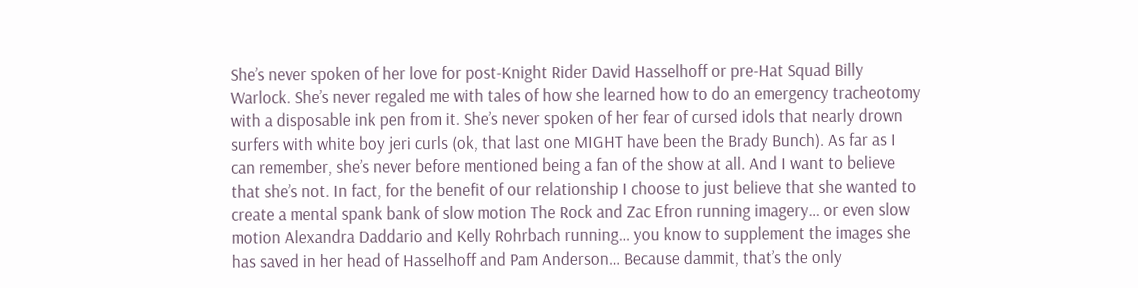She’s never spoken of her love for post-Knight Rider David Hasselhoff or pre-Hat Squad Billy Warlock. She’s never regaled me with tales of how she learned how to do an emergency tracheotomy with a disposable ink pen from it. She’s never spoken of her fear of cursed idols that nearly drown surfers with white boy jeri curls (ok, that last one MIGHT have been the Brady Bunch). As far as I can remember, she’s never before mentioned being a fan of the show at all. And I want to believe that she’s not. In fact, for the benefit of our relationship I choose to just believe that she wanted to create a mental spank bank of slow motion The Rock and Zac Efron running imagery… or even slow motion Alexandra Daddario and Kelly Rohrbach running… you know to supplement the images she has saved in her head of Hasselhoff and Pam Anderson… Because dammit, that’s the only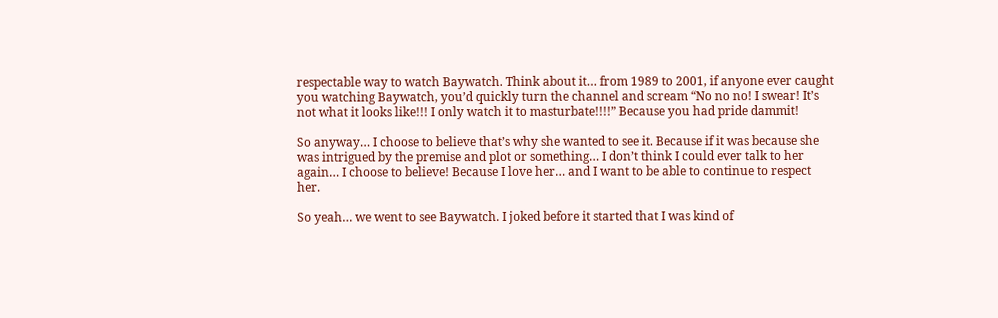respectable way to watch Baywatch. Think about it… from 1989 to 2001, if anyone ever caught you watching Baywatch, you’d quickly turn the channel and scream “No no no! I swear! It’s not what it looks like!!! I only watch it to masturbate!!!!” Because you had pride dammit!

So anyway… I choose to believe that’s why she wanted to see it. Because if it was because she was intrigued by the premise and plot or something… I don’t think I could ever talk to her again… I choose to believe! Because I love her… and I want to be able to continue to respect her.

So yeah… we went to see Baywatch. I joked before it started that I was kind of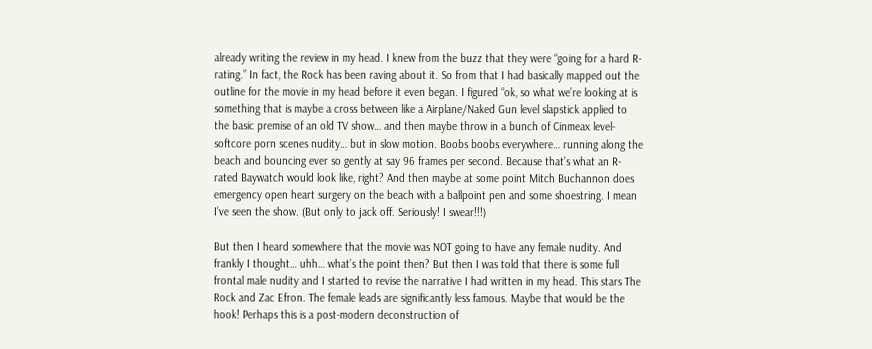already writing the review in my head. I knew from the buzz that they were “going for a hard R-rating.” In fact, the Rock has been raving about it. So from that I had basically mapped out the outline for the movie in my head before it even began. I figured “ok, so what we’re looking at is something that is maybe a cross between like a Airplane/Naked Gun level slapstick applied to the basic premise of an old TV show… and then maybe throw in a bunch of Cinmeax level-softcore porn scenes nudity… but in slow motion. Boobs boobs everywhere… running along the beach and bouncing ever so gently at say 96 frames per second. Because that’s what an R-rated Baywatch would look like, right? And then maybe at some point Mitch Buchannon does emergency open heart surgery on the beach with a ballpoint pen and some shoestring. I mean I’ve seen the show. (But only to jack off. Seriously! I swear!!!)

But then I heard somewhere that the movie was NOT going to have any female nudity. And frankly I thought… uhh… what’s the point then? But then I was told that there is some full frontal male nudity and I started to revise the narrative I had written in my head. This stars The Rock and Zac Efron. The female leads are significantly less famous. Maybe that would be the hook! Perhaps this is a post-modern deconstruction of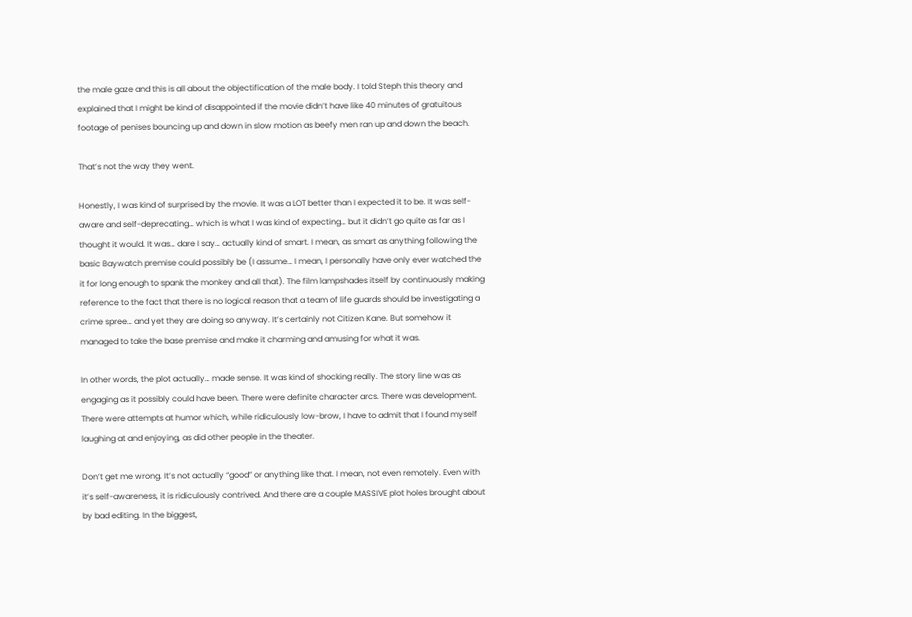the male gaze and this is all about the objectification of the male body. I told Steph this theory and explained that I might be kind of disappointed if the movie didn’t have like 40 minutes of gratuitous footage of penises bouncing up and down in slow motion as beefy men ran up and down the beach.

That’s not the way they went.

Honestly, I was kind of surprised by the movie. It was a LOT better than I expected it to be. It was self-aware and self-deprecating… which is what I was kind of expecting… but it didn’t go quite as far as I thought it would. It was… dare I say… actually kind of smart. I mean, as smart as anything following the basic Baywatch premise could possibly be (I assume… I mean, I personally have only ever watched the it for long enough to spank the monkey and all that). The film lampshades itself by continuously making reference to the fact that there is no logical reason that a team of life guards should be investigating a crime spree… and yet they are doing so anyway. It’s certainly not Citizen Kane. But somehow it managed to take the base premise and make it charming and amusing for what it was.

In other words, the plot actually… made sense. It was kind of shocking really. The story line was as engaging as it possibly could have been. There were definite character arcs. There was development. There were attempts at humor which, while ridiculously low-brow, I have to admit that I found myself laughing at and enjoying, as did other people in the theater.

Don’t get me wrong. It’s not actually “good” or anything like that. I mean, not even remotely. Even with it’s self-awareness, it is ridiculously contrived. And there are a couple MASSIVE plot holes brought about by bad editing. In the biggest,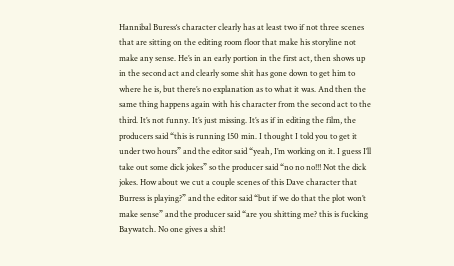Hannibal Buress‘s character clearly has at least two if not three scenes that are sitting on the editing room floor that make his storyline not make any sense. He’s in an early portion in the first act, then shows up in the second act and clearly some shit has gone down to get him to where he is, but there’s no explanation as to what it was. And then the same thing happens again with his character from the second act to the third. It’s not funny. It’s just missing. It’s as if in editing the film, the producers said “this is running 150 min. I thought I told you to get it under two hours” and the editor said “yeah, I’m working on it. I guess I’ll take out some dick jokes” so the producer said “no no no!!! Not the dick jokes. How about we cut a couple scenes of this Dave character that Burress is playing?” and the editor said “but if we do that the plot won’t make sense” and the producer said “are you shitting me? this is fucking Baywatch. No one gives a shit!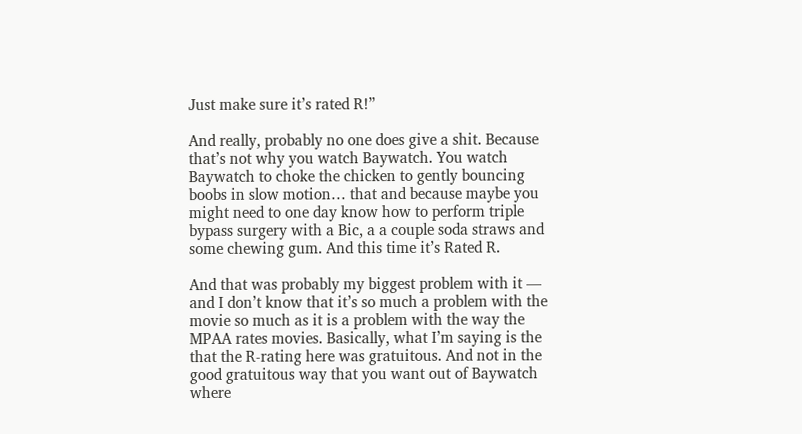Just make sure it’s rated R!”

And really, probably no one does give a shit. Because that’s not why you watch Baywatch. You watch Baywatch to choke the chicken to gently bouncing boobs in slow motion… that and because maybe you might need to one day know how to perform triple bypass surgery with a Bic, a a couple soda straws and some chewing gum. And this time it’s Rated R.

And that was probably my biggest problem with it — and I don’t know that it’s so much a problem with the movie so much as it is a problem with the way the MPAA rates movies. Basically, what I’m saying is the that the R-rating here was gratuitous. And not in the good gratuitous way that you want out of Baywatch where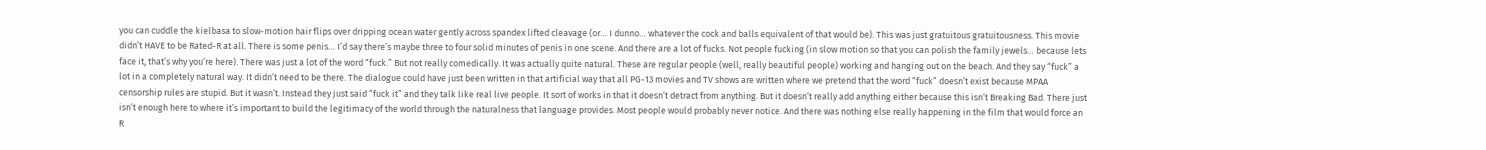you can cuddle the kielbasa to slow-motion hair flips over dripping ocean water gently across spandex lifted cleavage (or… I dunno… whatever the cock and balls equivalent of that would be). This was just gratuitous gratuitousness. This movie didn’t HAVE to be Rated-R at all. There is some penis… I’d say there’s maybe three to four solid minutes of penis in one scene. And there are a lot of fucks. Not people fucking (in slow motion so that you can polish the family jewels… because lets face it, that’s why you’re here). There was just a lot of the word “fuck.” But not really comedically. It was actually quite natural. These are regular people (well, really beautiful people) working and hanging out on the beach. And they say “fuck” a lot in a completely natural way. It didn’t need to be there. The dialogue could have just been written in that artificial way that all PG-13 movies and TV shows are written where we pretend that the word “fuck” doesn’t exist because MPAA censorship rules are stupid. But it wasn’t. Instead they just said “fuck it” and they talk like real live people. It sort of works in that it doesn’t detract from anything. But it doesn’t really add anything either because this isn’t Breaking Bad. There just isn’t enough here to where it’s important to build the legitimacy of the world through the naturalness that language provides. Most people would probably never notice. And there was nothing else really happening in the film that would force an R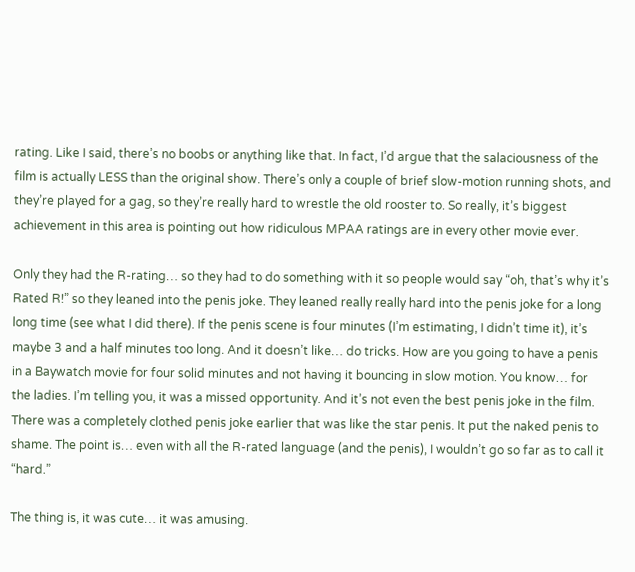rating. Like I said, there’s no boobs or anything like that. In fact, I’d argue that the salaciousness of the film is actually LESS than the original show. There’s only a couple of brief slow-motion running shots, and they’re played for a gag, so they’re really hard to wrestle the old rooster to. So really, it’s biggest achievement in this area is pointing out how ridiculous MPAA ratings are in every other movie ever.

Only they had the R-rating… so they had to do something with it so people would say “oh, that’s why it’s Rated R!” so they leaned into the penis joke. They leaned really really hard into the penis joke for a long long time (see what I did there). If the penis scene is four minutes (I’m estimating, I didn’t time it), it’s maybe 3 and a half minutes too long. And it doesn’t like… do tricks. How are you going to have a penis in a Baywatch movie for four solid minutes and not having it bouncing in slow motion. You know… for the ladies. I’m telling you, it was a missed opportunity. And it’s not even the best penis joke in the film. There was a completely clothed penis joke earlier that was like the star penis. It put the naked penis to shame. The point is… even with all the R-rated language (and the penis), I wouldn’t go so far as to call it “hard.”

The thing is, it was cute… it was amusing.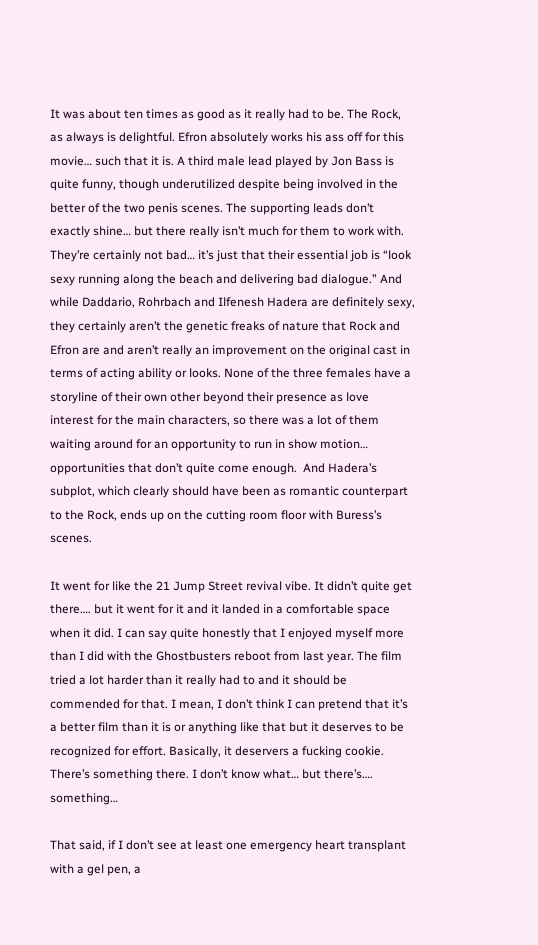It was about ten times as good as it really had to be. The Rock, as always is delightful. Efron absolutely works his ass off for this movie… such that it is. A third male lead played by Jon Bass is quite funny, though underutilized despite being involved in the better of the two penis scenes. The supporting leads don’t exactly shine… but there really isn’t much for them to work with. They’re certainly not bad… it’s just that their essential job is “look sexy running along the beach and delivering bad dialogue.” And while Daddario, Rohrbach and Ilfenesh Hadera are definitely sexy, they certainly aren’t the genetic freaks of nature that Rock and Efron are and aren’t really an improvement on the original cast in terms of acting ability or looks. None of the three females have a storyline of their own other beyond their presence as love interest for the main characters, so there was a lot of them waiting around for an opportunity to run in show motion… opportunities that don’t quite come enough.  And Hadera’s subplot, which clearly should have been as romantic counterpart to the Rock, ends up on the cutting room floor with Buress’s scenes.

It went for like the 21 Jump Street revival vibe. It didn’t quite get there…. but it went for it and it landed in a comfortable space when it did. I can say quite honestly that I enjoyed myself more than I did with the Ghostbusters reboot from last year. The film tried a lot harder than it really had to and it should be commended for that. I mean, I don’t think I can pretend that it’s a better film than it is or anything like that but it deserves to be recognized for effort. Basically, it deservers a fucking cookie. There’s something there. I don’t know what… but there’s…. something…

That said, if I don’t see at least one emergency heart transplant with a gel pen, a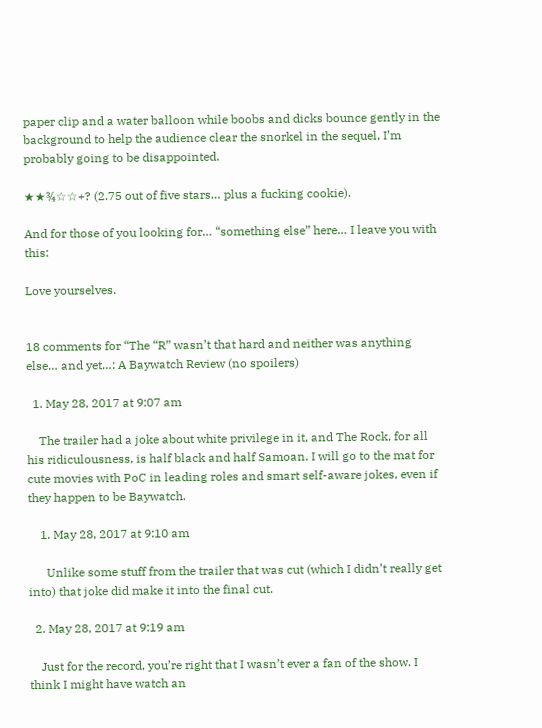paper clip and a water balloon while boobs and dicks bounce gently in the background to help the audience clear the snorkel in the sequel, I’m probably going to be disappointed.

★★¾☆☆+? (2.75 out of five stars… plus a fucking cookie).

And for those of you looking for… “something else” here… I leave you with this:

Love yourselves.


18 comments for “The “R” wasn’t that hard and neither was anything else… and yet…: A Baywatch Review (no spoilers)

  1. May 28, 2017 at 9:07 am

    The trailer had a joke about white privilege in it, and The Rock, for all his ridiculousness, is half black and half Samoan. I will go to the mat for cute movies with PoC in leading roles and smart self-aware jokes, even if they happen to be Baywatch.

    1. May 28, 2017 at 9:10 am

      Unlike some stuff from the trailer that was cut (which I didn’t really get into) that joke did make it into the final cut.

  2. May 28, 2017 at 9:19 am

    Just for the record, you’re right that I wasn’t ever a fan of the show. I think I might have watch an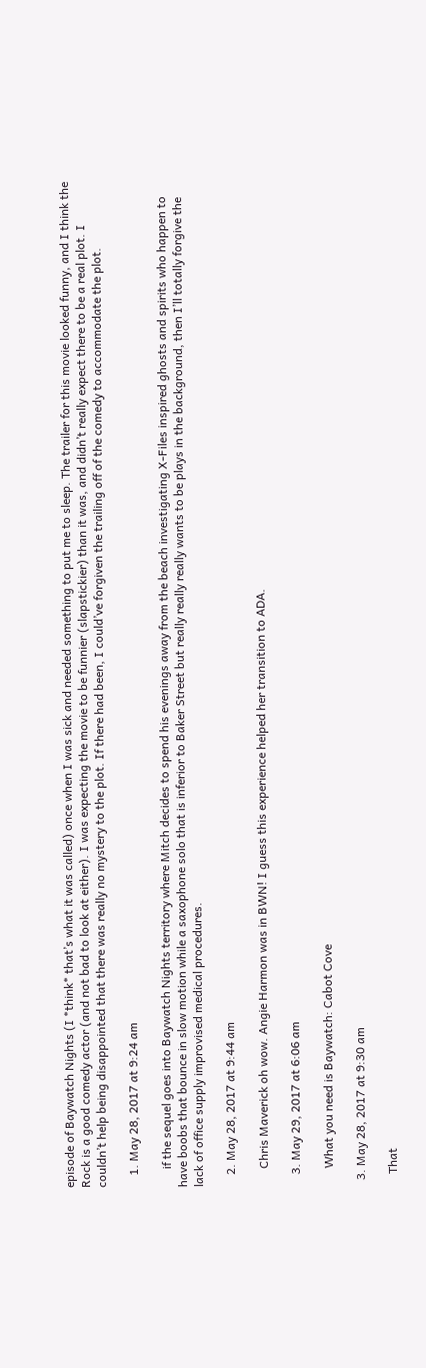episode of Baywatch Nights (I *think* that’s what it was called) once when I was sick and needed something to put me to sleep. The trailer for this movie looked funny, and I think the Rock is a good comedy actor (and not bad to look at either). I was expecting the movie to be funnier (slapstickier) than it was, and didn’t really expect there to be a real plot. I couldn’t help being disappointed that there was really no mystery to the plot. If there had been, I could’ve forgiven the trailing off of the comedy to accommodate the plot.

    1. May 28, 2017 at 9:24 am

      if the sequel goes into Baywatch Nights territory where Mitch decides to spend his evenings away from the beach investigating X-Files inspired ghosts and spirits who happen to have boobs that bounce in slow motion while a saxophone solo that is inferior to Baker Street but really really really wants to be plays in the background, then I’ll totally forgive the lack of office supply improvised medical procedures.

    2. May 28, 2017 at 9:44 am

      Chris Maverick oh wow. Angie Harmon was in BWN! I guess this experience helped her transition to ADA.

    3. May 29, 2017 at 6:06 am

      What you need is Baywatch: Cabot Cove

  3. May 28, 2017 at 9:30 am

    That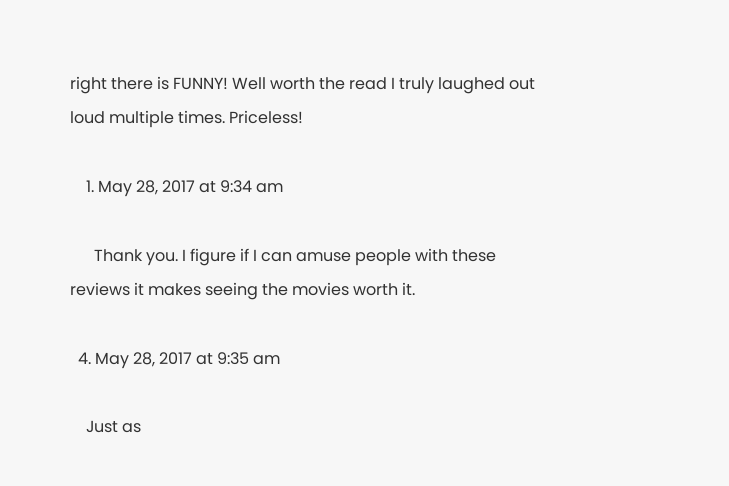right there is FUNNY! Well worth the read I truly laughed out loud multiple times. Priceless!

    1. May 28, 2017 at 9:34 am

      Thank you. I figure if I can amuse people with these reviews it makes seeing the movies worth it.

  4. May 28, 2017 at 9:35 am

    Just as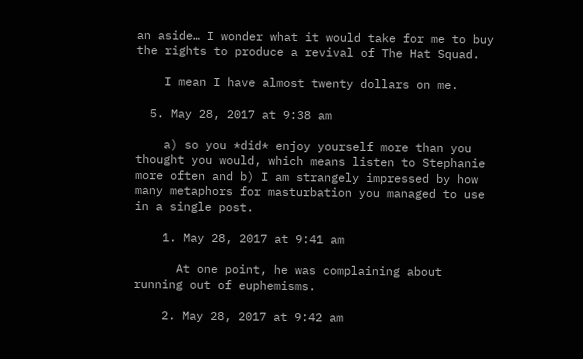an aside… I wonder what it would take for me to buy the rights to produce a revival of The Hat Squad.

    I mean I have almost twenty dollars on me.

  5. May 28, 2017 at 9:38 am

    a) so you *did* enjoy yourself more than you thought you would, which means listen to Stephanie more often and b) I am strangely impressed by how many metaphors for masturbation you managed to use in a single post.

    1. May 28, 2017 at 9:41 am

      At one point, he was complaining about running out of euphemisms.

    2. May 28, 2017 at 9:42 am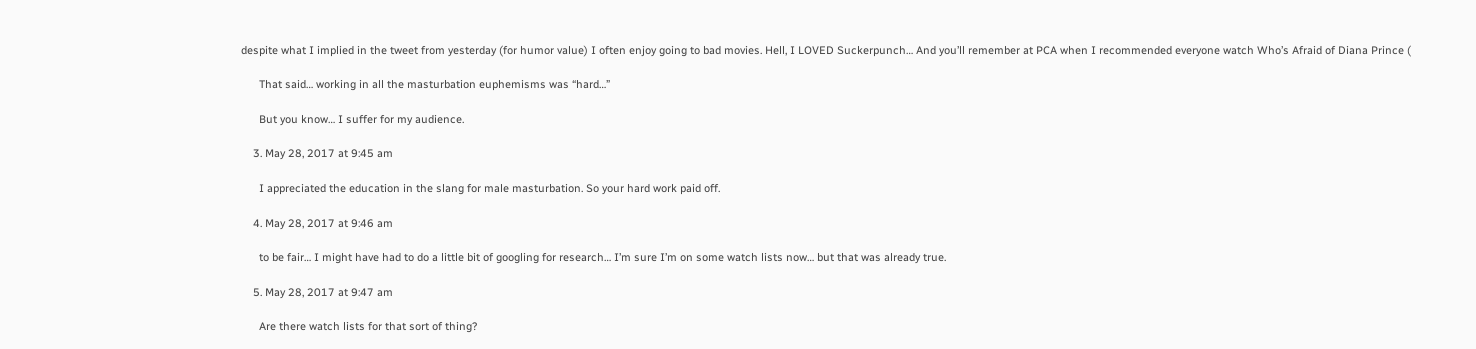despite what I implied in the tweet from yesterday (for humor value) I often enjoy going to bad movies. Hell, I LOVED Suckerpunch… And you’ll remember at PCA when I recommended everyone watch Who’s Afraid of Diana Prince (

      That said… working in all the masturbation euphemisms was “hard…”

      But you know… I suffer for my audience.

    3. May 28, 2017 at 9:45 am

      I appreciated the education in the slang for male masturbation. So your hard work paid off.

    4. May 28, 2017 at 9:46 am

      to be fair… I might have had to do a little bit of googling for research… I’m sure I’m on some watch lists now… but that was already true.

    5. May 28, 2017 at 9:47 am

      Are there watch lists for that sort of thing?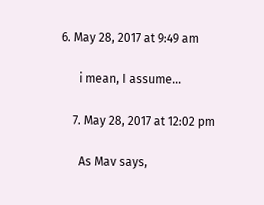6. May 28, 2017 at 9:49 am

      i mean, I assume…

    7. May 28, 2017 at 12:02 pm

      As Mav says,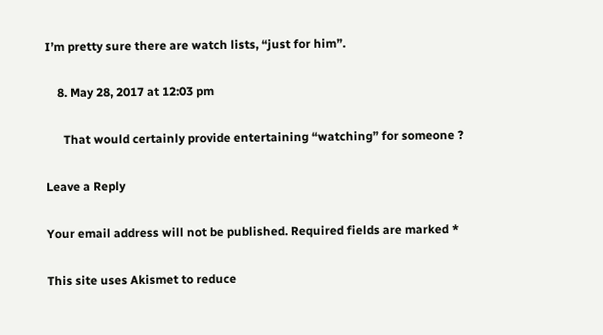I’m pretty sure there are watch lists, “just for him”.

    8. May 28, 2017 at 12:03 pm

      That would certainly provide entertaining “watching” for someone ?

Leave a Reply

Your email address will not be published. Required fields are marked *

This site uses Akismet to reduce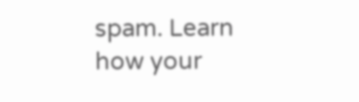spam. Learn how your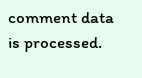comment data is processed.